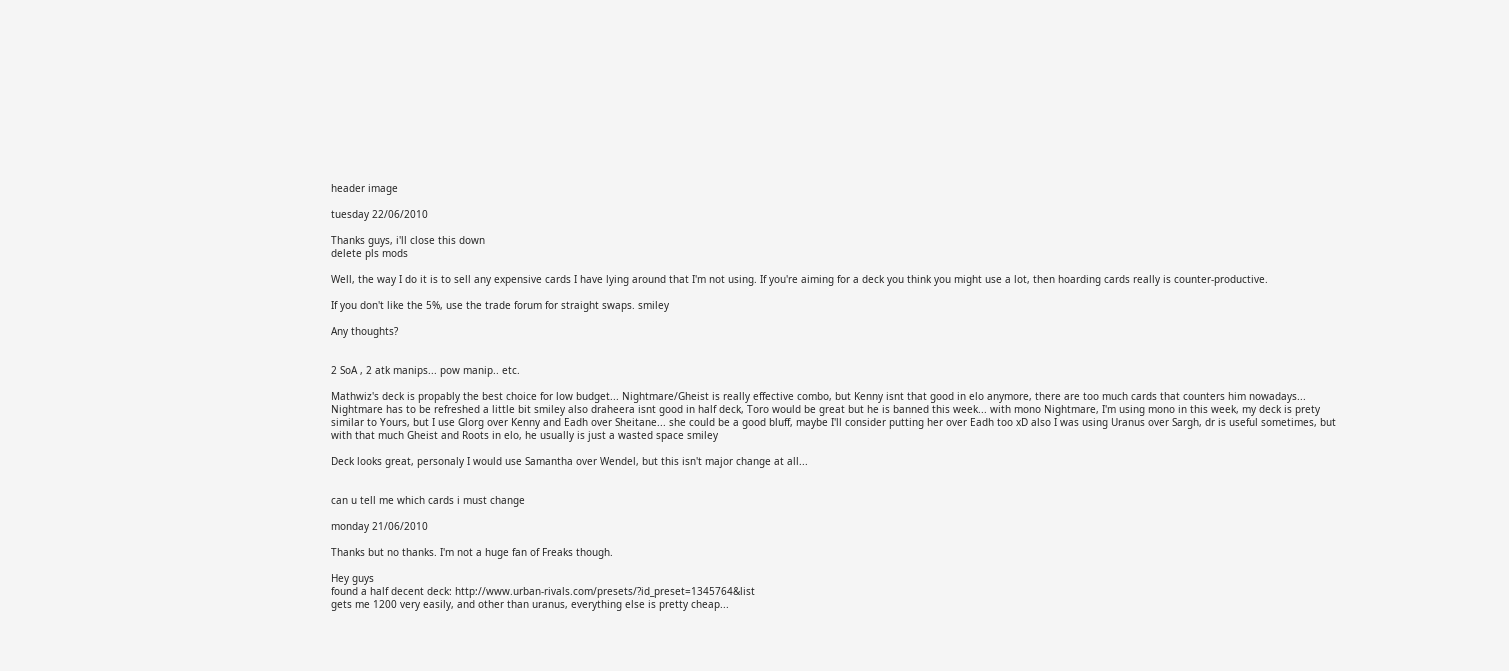header image

tuesday 22/06/2010

Thanks guys, i'll close this down
delete pls mods

Well, the way I do it is to sell any expensive cards I have lying around that I'm not using. If you're aiming for a deck you think you might use a lot, then hoarding cards really is counter-productive.

If you don't like the 5%, use the trade forum for straight swaps. smiley

Any thoughts?


2 SoA , 2 atk manips... pow manip.. etc.

Mathwiz's deck is propably the best choice for low budget... Nightmare/Gheist is really effective combo, but Kenny isnt that good in elo anymore, there are too much cards that counters him nowadays... Nightmare has to be refreshed a little bit smiley also draheera isnt good in half deck, Toro would be great but he is banned this week... with mono Nightmare, I'm using mono in this week, my deck is prety similar to Yours, but I use Glorg over Kenny and Eadh over Sheitane... she could be a good bluff, maybe I'll consider putting her over Eadh too xD also I was using Uranus over Sargh, dr is useful sometimes, but with that much Gheist and Roots in elo, he usually is just a wasted space smiley

Deck looks great, personaly I would use Samantha over Wendel, but this isn't major change at all...


can u tell me which cards i must change

monday 21/06/2010

Thanks but no thanks. I'm not a huge fan of Freaks though.

Hey guys
found a half decent deck: http://www.urban-rivals.com/presets/?id_preset=1345764&list
gets me 1200 very easily, and other than uranus, everything else is pretty cheap...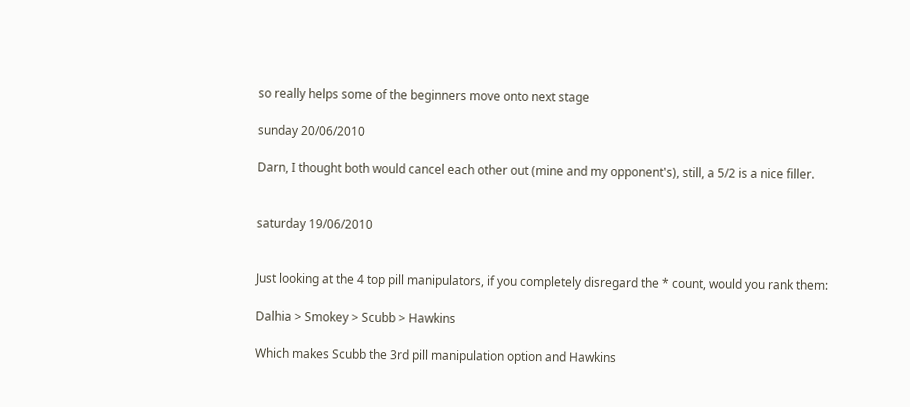so really helps some of the beginners move onto next stage

sunday 20/06/2010

Darn, I thought both would cancel each other out (mine and my opponent's), still, a 5/2 is a nice filler.


saturday 19/06/2010


Just looking at the 4 top pill manipulators, if you completely disregard the * count, would you rank them:

Dalhia > Smokey > Scubb > Hawkins

Which makes Scubb the 3rd pill manipulation option and Hawkins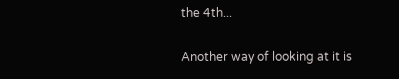the 4th...

Another way of looking at it is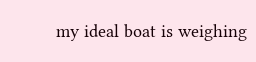my ideal boat is weighing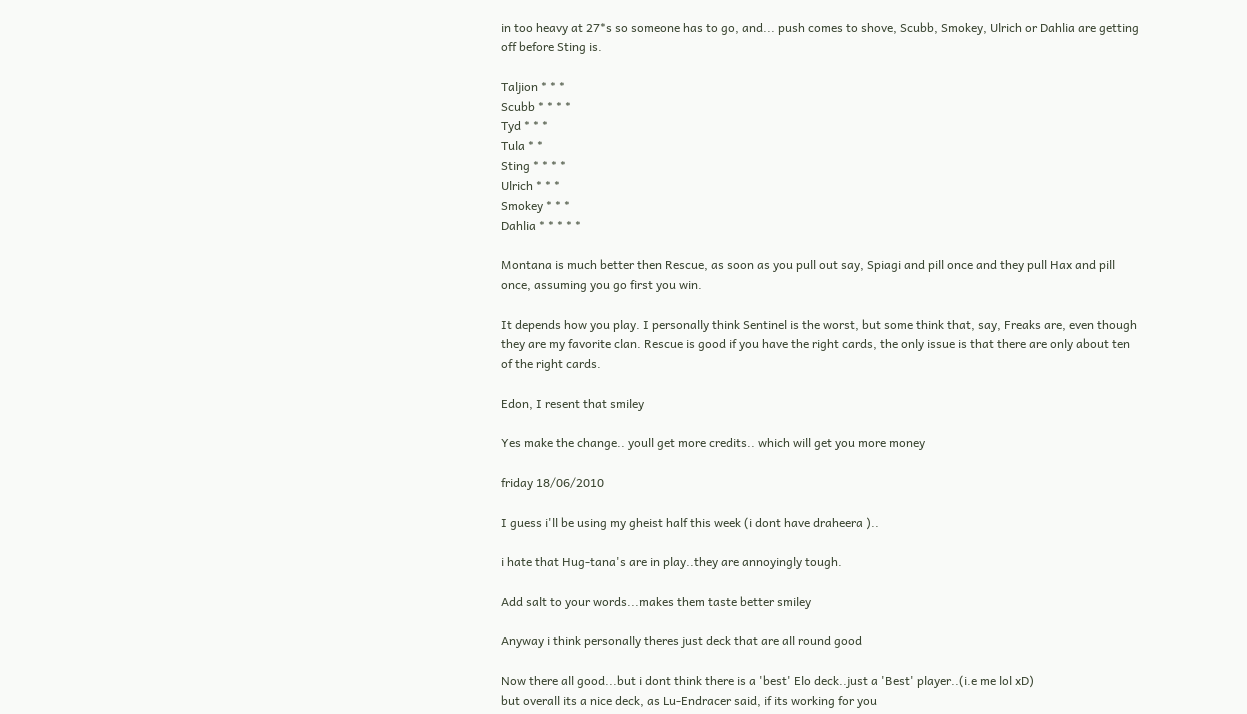in too heavy at 27*s so someone has to go, and... push comes to shove, Scubb, Smokey, Ulrich or Dahlia are getting off before Sting is.

Taljion * * *
Scubb * * * *
Tyd * * *
Tula * *
Sting * * * *
Ulrich * * *
Smokey * * *
Dahlia * * * * *

Montana is much better then Rescue, as soon as you pull out say, Spiagi and pill once and they pull Hax and pill once, assuming you go first you win.

It depends how you play. I personally think Sentinel is the worst, but some think that, say, Freaks are, even though they are my favorite clan. Rescue is good if you have the right cards, the only issue is that there are only about ten of the right cards.

Edon, I resent that smiley

Yes make the change.. youll get more credits.. which will get you more money

friday 18/06/2010

I guess i'll be using my gheist half this week (i dont have draheera )..

i hate that Hug-tana's are in play..they are annoyingly tough.

Add salt to your words...makes them taste better smiley

Anyway i think personally theres just deck that are all round good

Now there all good...but i dont think there is a 'best' Elo deck..just a 'Best' player..(i.e me lol xD)
but overall its a nice deck, as Lu-Endracer said, if its working for you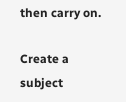then carry on.

Create a subject